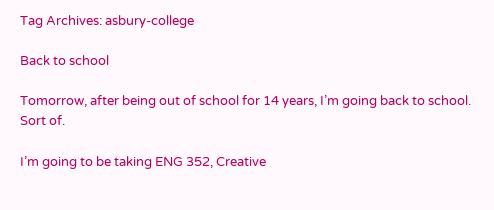Tag Archives: asbury-college

Back to school

Tomorrow, after being out of school for 14 years, I’m going back to school. Sort of.

I’m going to be taking ENG 352, Creative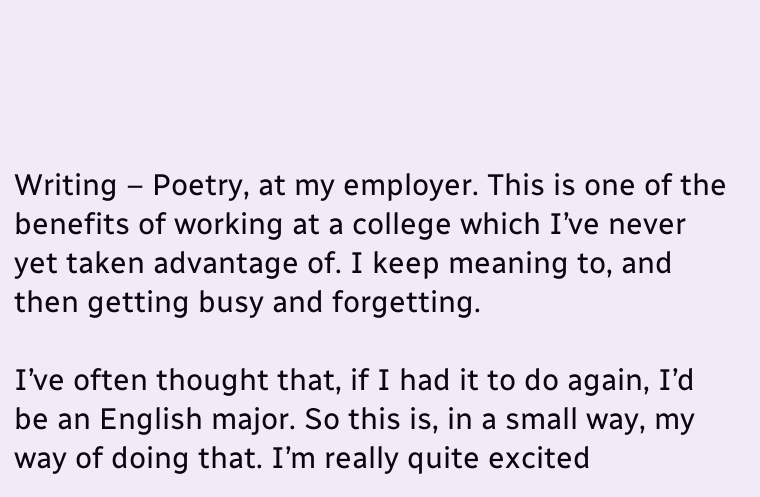Writing – Poetry, at my employer. This is one of the benefits of working at a college which I’ve never yet taken advantage of. I keep meaning to, and then getting busy and forgetting.

I’ve often thought that, if I had it to do again, I’d be an English major. So this is, in a small way, my way of doing that. I’m really quite excited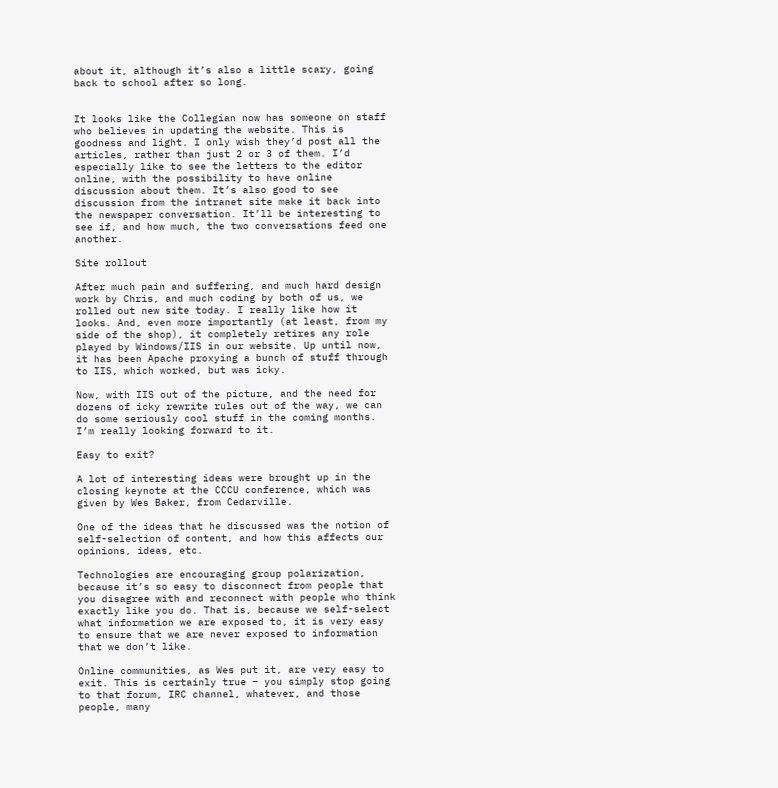about it, although it’s also a little scary, going back to school after so long.


It looks like the Collegian now has someone on staff who believes in updating the website. This is goodness and light. I only wish they’d post all the articles, rather than just 2 or 3 of them. I’d especially like to see the letters to the editor online, with the possibility to have online discussion about them. It’s also good to see discussion from the intranet site make it back into the newspaper conversation. It’ll be interesting to see if, and how much, the two conversations feed one another.

Site rollout

After much pain and suffering, and much hard design work by Chris, and much coding by both of us, we rolled out new site today. I really like how it looks. And, even more importantly (at least, from my side of the shop), it completely retires any role played by Windows/IIS in our website. Up until now, it has been Apache proxying a bunch of stuff through to IIS, which worked, but was icky.

Now, with IIS out of the picture, and the need for dozens of icky rewrite rules out of the way, we can do some seriously cool stuff in the coming months. I’m really looking forward to it.

Easy to exit?

A lot of interesting ideas were brought up in the closing keynote at the CCCU conference, which was given by Wes Baker, from Cedarville.

One of the ideas that he discussed was the notion of self-selection of content, and how this affects our opinions, ideas, etc.

Technologies are encouraging group polarization, because it’s so easy to disconnect from people that you disagree with and reconnect with people who think exactly like you do. That is, because we self-select what information we are exposed to, it is very easy to ensure that we are never exposed to information that we don’t like.

Online communities, as Wes put it, are very easy to exit. This is certainly true – you simply stop going to that forum, IRC channel, whatever, and those people, many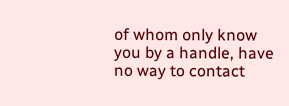of whom only know you by a handle, have no way to contact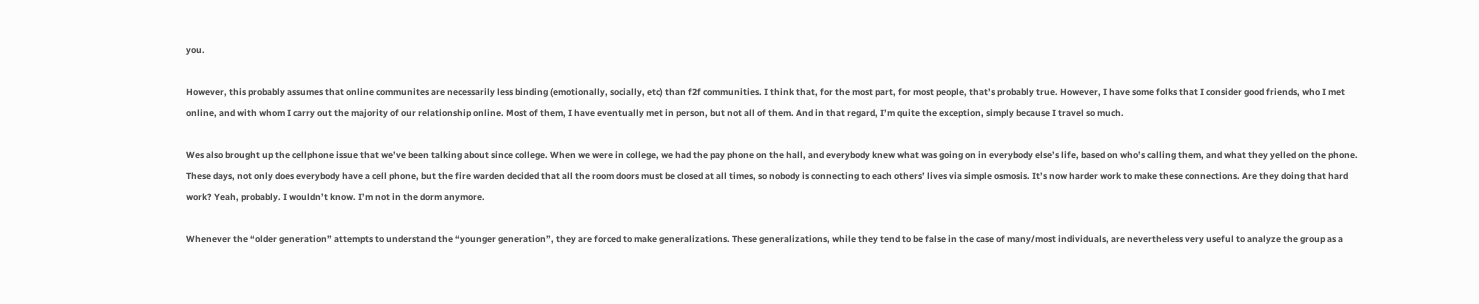you.

However, this probably assumes that online communites are necessarily less binding (emotionally, socially, etc) than f2f communities. I think that, for the most part, for most people, that’s probably true. However, I have some folks that I consider good friends, who I met online, and with whom I carry out the majority of our relationship online. Most of them, I have eventually met in person, but not all of them. And in that regard, I’m quite the exception, simply because I travel so much.

Wes also brought up the cellphone issue that we’ve been talking about since college. When we were in college, we had the pay phone on the hall, and everybody knew what was going on in everybody else’s life, based on who’s calling them, and what they yelled on the phone. These days, not only does everybody have a cell phone, but the fire warden decided that all the room doors must be closed at all times, so nobody is connecting to each others’ lives via simple osmosis. It’s now harder work to make these connections. Are they doing that hard work? Yeah, probably. I wouldn’t know. I’m not in the dorm anymore.

Whenever the “older generation” attempts to understand the “younger generation”, they are forced to make generalizations. These generalizations, while they tend to be false in the case of many/most individuals, are nevertheless very useful to analyze the group as a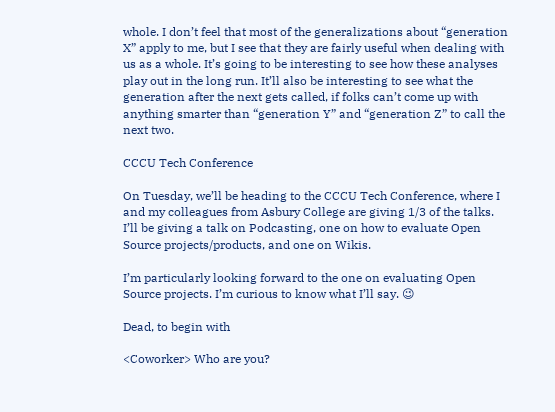whole. I don’t feel that most of the generalizations about “generation X” apply to me, but I see that they are fairly useful when dealing with us as a whole. It’s going to be interesting to see how these analyses play out in the long run. It’ll also be interesting to see what the generation after the next gets called, if folks can’t come up with anything smarter than “generation Y” and “generation Z” to call the next two.

CCCU Tech Conference

On Tuesday, we’ll be heading to the CCCU Tech Conference, where I and my colleagues from Asbury College are giving 1/3 of the talks. I’ll be giving a talk on Podcasting, one on how to evaluate Open Source projects/products, and one on Wikis.

I’m particularly looking forward to the one on evaluating Open Source projects. I’m curious to know what I’ll say. 😉

Dead, to begin with

<Coworker> Who are you?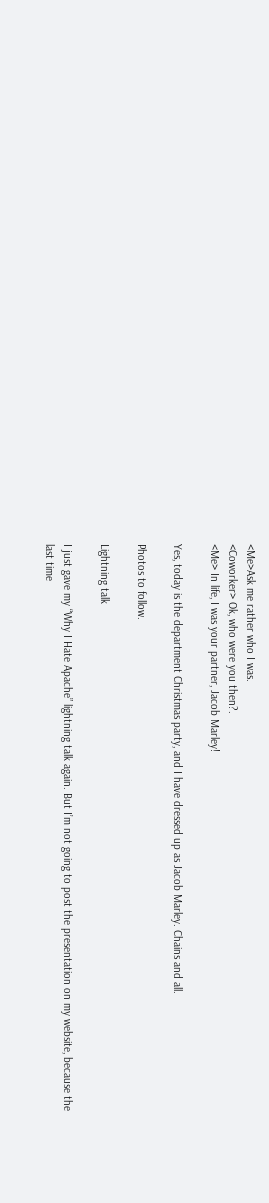<Me>Ask me rather who I was.
<Coworker> Ok, who were you then?.
<Me> In life, I was your partner, Jacob Marley!

Yes, today is the department Christmas party, and I have dressed up as Jacob Marley. Chains and all.

Photos to follow.

Lightning talk

I just gave my “Why I Hate Apache” lightning talk again. But I’m not going to post the presentation on my website, because the last time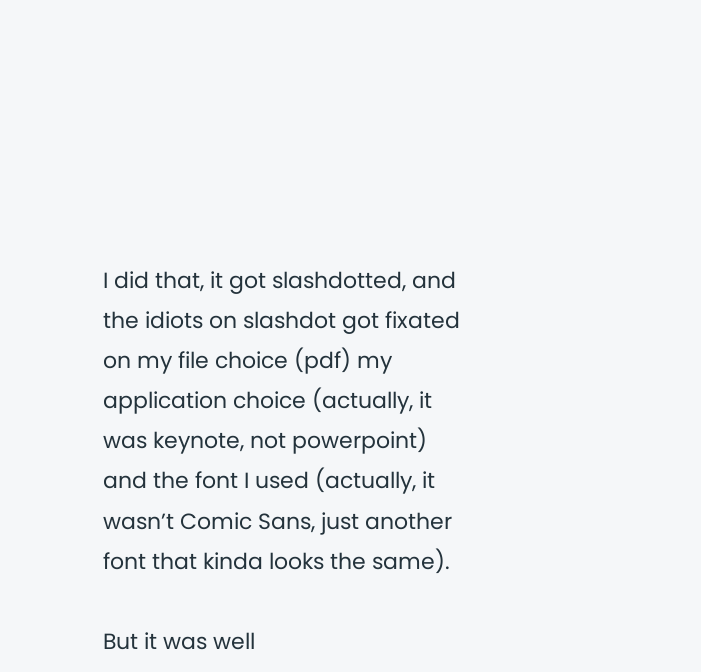I did that, it got slashdotted, and the idiots on slashdot got fixated on my file choice (pdf) my application choice (actually, it was keynote, not powerpoint) and the font I used (actually, it wasn’t Comic Sans, just another font that kinda looks the same).

But it was well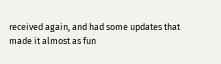received again, and had some updates that made it almost as fun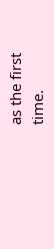as the first time.